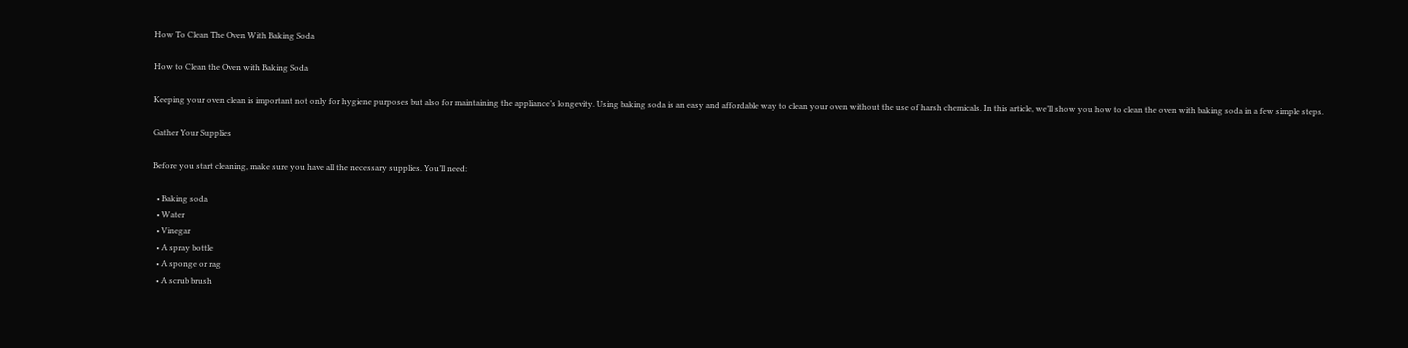How To Clean The Oven With Baking Soda

How to Clean the Oven with Baking Soda

Keeping your oven clean is important not only for hygiene purposes but also for maintaining the appliance’s longevity. Using baking soda is an easy and affordable way to clean your oven without the use of harsh chemicals. In this article, we’ll show you how to clean the oven with baking soda in a few simple steps.

Gather Your Supplies

Before you start cleaning, make sure you have all the necessary supplies. You’ll need:

  • Baking soda
  • Water
  • Vinegar
  • A spray bottle
  • A sponge or rag
  • A scrub brush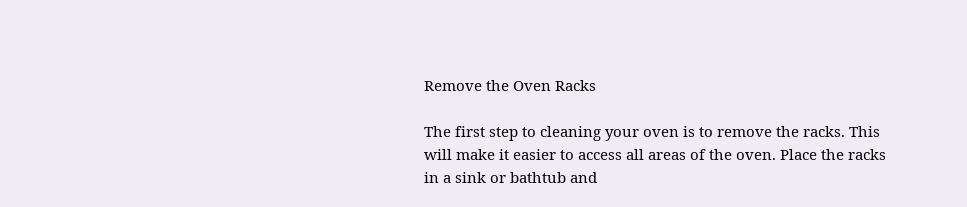Remove the Oven Racks

The first step to cleaning your oven is to remove the racks. This will make it easier to access all areas of the oven. Place the racks in a sink or bathtub and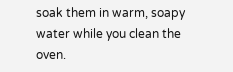soak them in warm, soapy water while you clean the oven.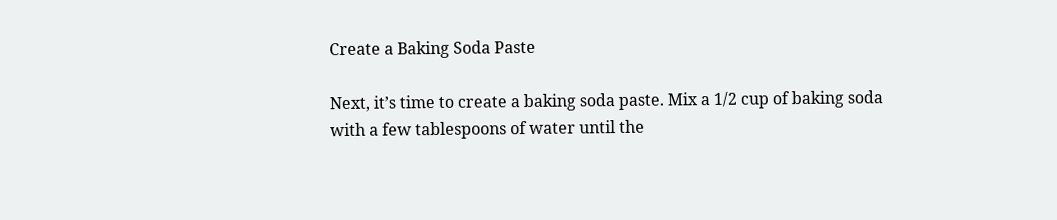Create a Baking Soda Paste

Next, it’s time to create a baking soda paste. Mix a 1/2 cup of baking soda with a few tablespoons of water until the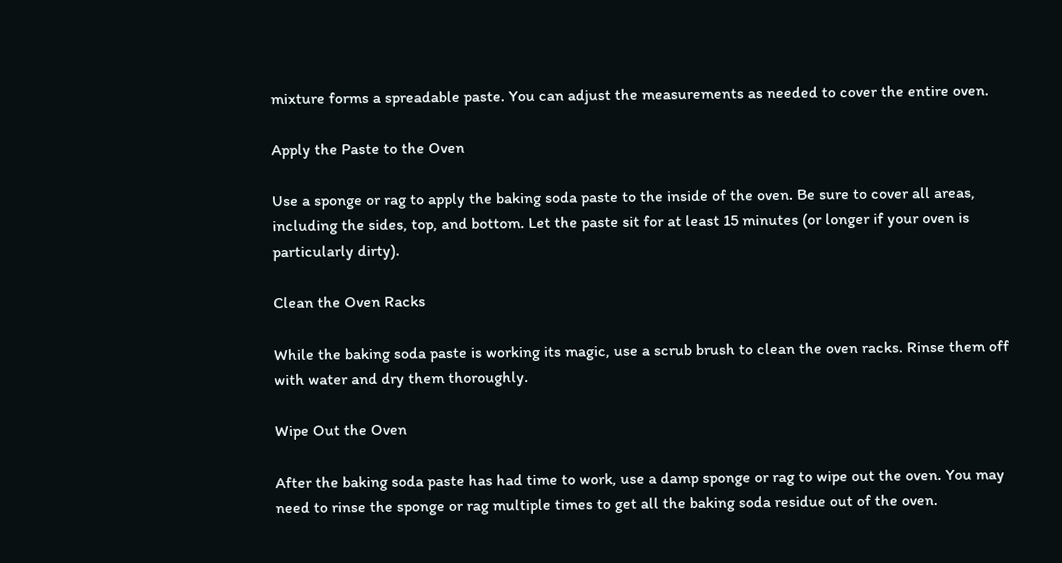mixture forms a spreadable paste. You can adjust the measurements as needed to cover the entire oven.

Apply the Paste to the Oven

Use a sponge or rag to apply the baking soda paste to the inside of the oven. Be sure to cover all areas, including the sides, top, and bottom. Let the paste sit for at least 15 minutes (or longer if your oven is particularly dirty).

Clean the Oven Racks

While the baking soda paste is working its magic, use a scrub brush to clean the oven racks. Rinse them off with water and dry them thoroughly.

Wipe Out the Oven

After the baking soda paste has had time to work, use a damp sponge or rag to wipe out the oven. You may need to rinse the sponge or rag multiple times to get all the baking soda residue out of the oven.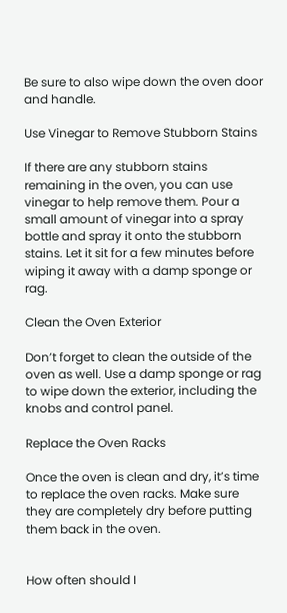Be sure to also wipe down the oven door and handle.

Use Vinegar to Remove Stubborn Stains

If there are any stubborn stains remaining in the oven, you can use vinegar to help remove them. Pour a small amount of vinegar into a spray bottle and spray it onto the stubborn stains. Let it sit for a few minutes before wiping it away with a damp sponge or rag.

Clean the Oven Exterior

Don’t forget to clean the outside of the oven as well. Use a damp sponge or rag to wipe down the exterior, including the knobs and control panel.

Replace the Oven Racks

Once the oven is clean and dry, it’s time to replace the oven racks. Make sure they are completely dry before putting them back in the oven.


How often should I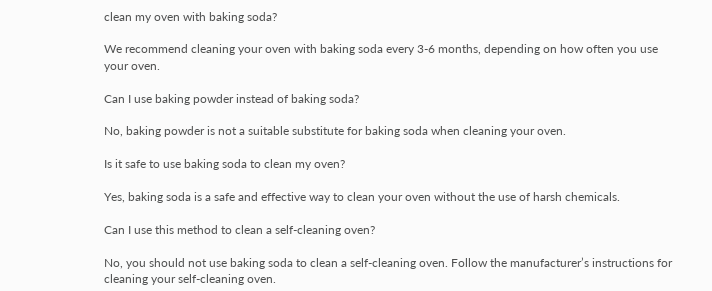clean my oven with baking soda?

We recommend cleaning your oven with baking soda every 3-6 months, depending on how often you use your oven.

Can I use baking powder instead of baking soda?

No, baking powder is not a suitable substitute for baking soda when cleaning your oven.

Is it safe to use baking soda to clean my oven?

Yes, baking soda is a safe and effective way to clean your oven without the use of harsh chemicals.

Can I use this method to clean a self-cleaning oven?

No, you should not use baking soda to clean a self-cleaning oven. Follow the manufacturer’s instructions for cleaning your self-cleaning oven.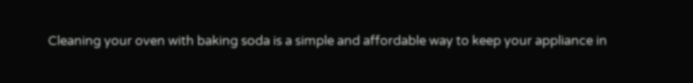Cleaning your oven with baking soda is a simple and affordable way to keep your appliance in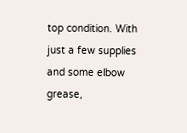top condition. With just a few supplies and some elbow grease,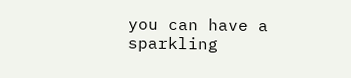you can have a sparkling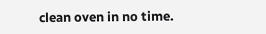clean oven in no time.